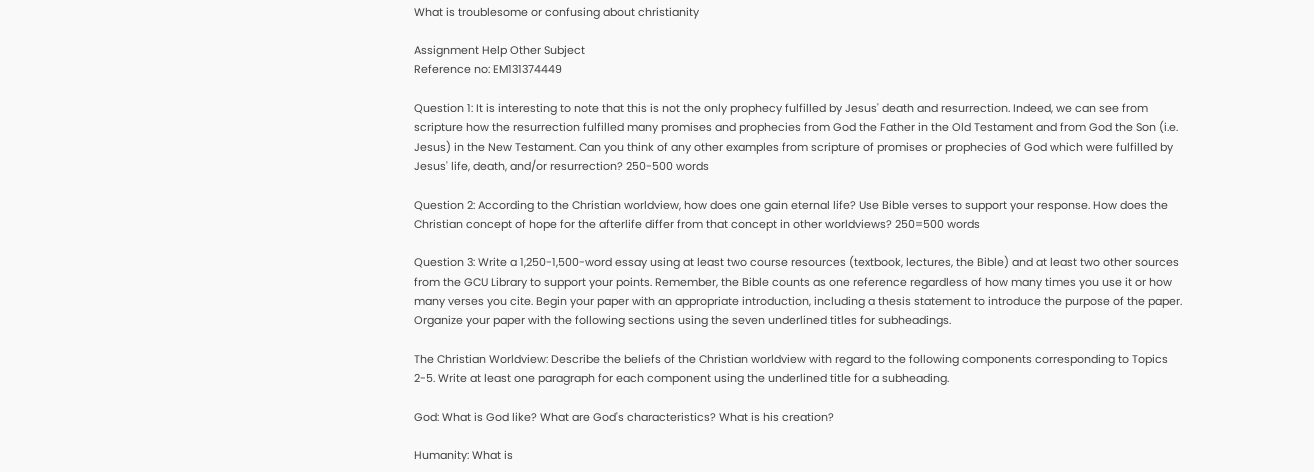What is troublesome or confusing about christianity

Assignment Help Other Subject
Reference no: EM131374449

Question 1: It is interesting to note that this is not the only prophecy fulfilled by Jesus' death and resurrection. Indeed, we can see from scripture how the resurrection fulfilled many promises and prophecies from God the Father in the Old Testament and from God the Son (i.e. Jesus) in the New Testament. Can you think of any other examples from scripture of promises or prophecies of God which were fulfilled by Jesus' life, death, and/or resurrection? 250-500 words

Question 2: According to the Christian worldview, how does one gain eternal life? Use Bible verses to support your response. How does the Christian concept of hope for the afterlife differ from that concept in other worldviews? 250=500 words

Question 3: Write a 1,250-1,500-word essay using at least two course resources (textbook, lectures, the Bible) and at least two other sources from the GCU Library to support your points. Remember, the Bible counts as one reference regardless of how many times you use it or how many verses you cite. Begin your paper with an appropriate introduction, including a thesis statement to introduce the purpose of the paper. Organize your paper with the following sections using the seven underlined titles for subheadings.

The Christian Worldview: Describe the beliefs of the Christian worldview with regard to the following components corresponding to Topics 2-5. Write at least one paragraph for each component using the underlined title for a subheading.

God: What is God like? What are God's characteristics? What is his creation?

Humanity: What is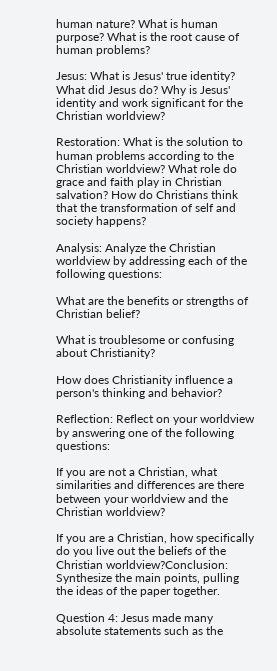human nature? What is human purpose? What is the root cause of human problems?

Jesus: What is Jesus' true identity? What did Jesus do? Why is Jesus' identity and work significant for the Christian worldview?

Restoration: What is the solution to human problems according to the Christian worldview? What role do grace and faith play in Christian salvation? How do Christians think that the transformation of self and society happens?

Analysis: Analyze the Christian worldview by addressing each of the following questions:

What are the benefits or strengths of Christian belief?

What is troublesome or confusing about Christianity?

How does Christianity influence a person's thinking and behavior?

Reflection: Reflect on your worldview by answering one of the following questions:

If you are not a Christian, what similarities and differences are there between your worldview and the Christian worldview?

If you are a Christian, how specifically do you live out the beliefs of the Christian worldview?Conclusion: Synthesize the main points, pulling the ideas of the paper together.

Question 4: Jesus made many absolute statements such as the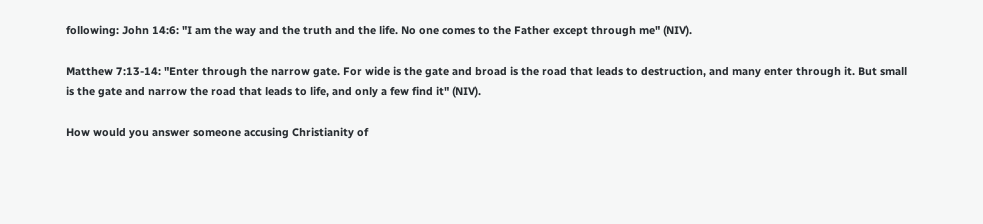following: John 14:6: "I am the way and the truth and the life. No one comes to the Father except through me" (NIV).

Matthew 7:13-14: "Enter through the narrow gate. For wide is the gate and broad is the road that leads to destruction, and many enter through it. But small is the gate and narrow the road that leads to life, and only a few find it" (NIV).

How would you answer someone accusing Christianity of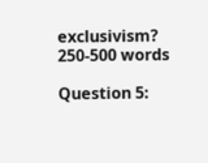exclusivism? 250-500 words

Question 5: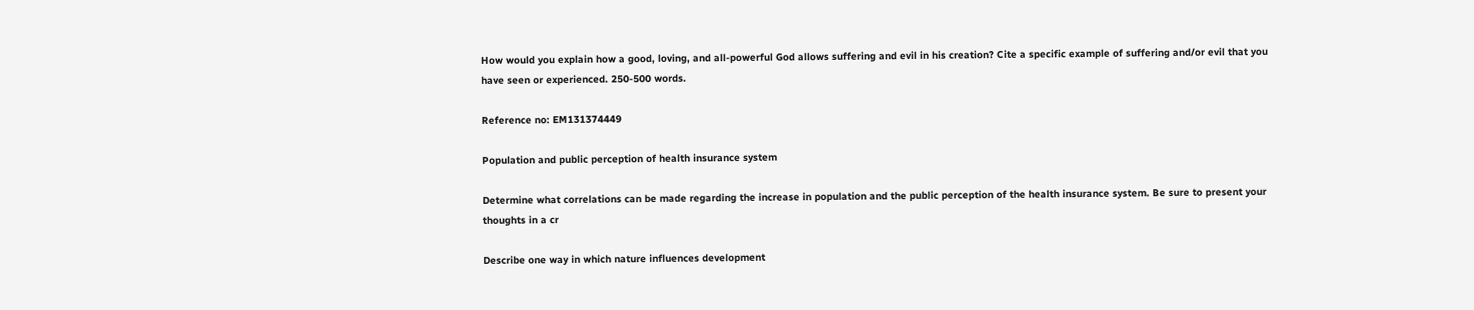How would you explain how a good, loving, and all-powerful God allows suffering and evil in his creation? Cite a specific example of suffering and/or evil that you have seen or experienced. 250-500 words.

Reference no: EM131374449

Population and public perception of health insurance system

Determine what correlations can be made regarding the increase in population and the public perception of the health insurance system. Be sure to present your thoughts in a cr

Describe one way in which nature influences development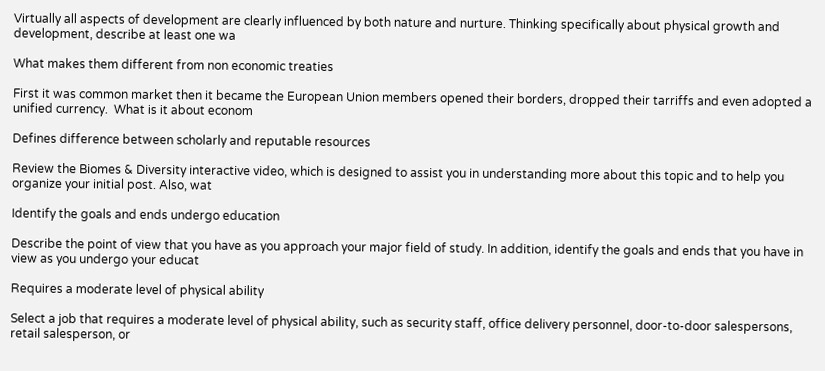Virtually all aspects of development are clearly influenced by both nature and nurture. Thinking specifically about physical growth and development, describe at least one wa

What makes them different from non economic treaties

First it was common market then it became the European Union members opened their borders, dropped their tarriffs and even adopted a unified currency.  What is it about econom

Defines difference between scholarly and reputable resources

Review the Biomes & Diversity interactive video, which is designed to assist you in understanding more about this topic and to help you organize your initial post. Also, wat

Identify the goals and ends undergo education

Describe the point of view that you have as you approach your major field of study. In addition, identify the goals and ends that you have in view as you undergo your educat

Requires a moderate level of physical ability

Select a job that requires a moderate level of physical ability, such as security staff, office delivery personnel, door-to-door salespersons, retail salesperson, or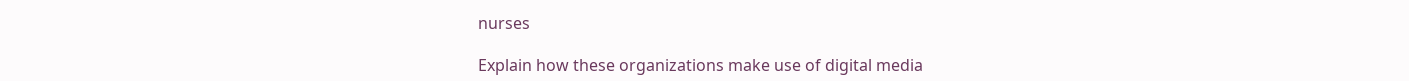nurses

Explain how these organizations make use of digital media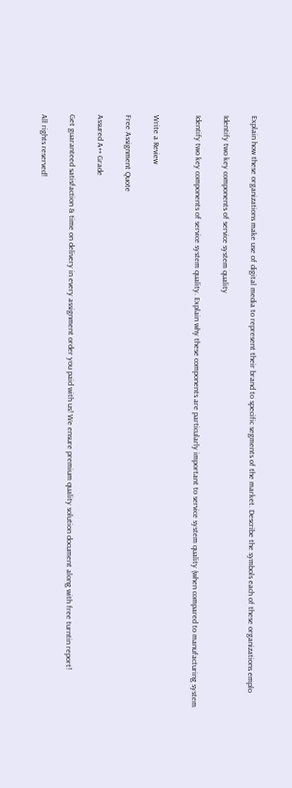Explain how these organizations make use of digital media to represent their brand to specific segments of the market. Describe the symbols each of these organizations emplo

Identify two key components of service system quality

Identify two key components of service system quality. Explain why these components are particularly important to service system quality (when compared to manufacturing system


Write a Review

Free Assignment Quote

Assured A++ Grade

Get guaranteed satisfaction & time on delivery in every assignment order you paid with us! We ensure premium quality solution document along with free turntin report!

All rights reserved!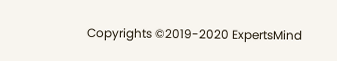Copyrights ©2019-2020 ExpertsMind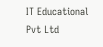IT Educational Pvt Ltd